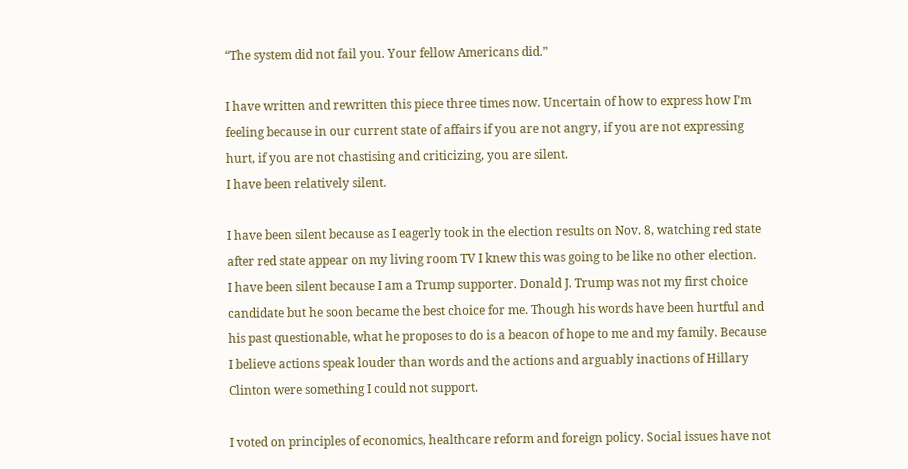“The system did not fail you. Your fellow Americans did.”

I have written and rewritten this piece three times now. Uncertain of how to express how I’m feeling because in our current state of affairs if you are not angry, if you are not expressing hurt, if you are not chastising and criticizing, you are silent.
I have been relatively silent.

I have been silent because as I eagerly took in the election results on Nov. 8, watching red state after red state appear on my living room TV I knew this was going to be like no other election.
I have been silent because I am a Trump supporter. Donald J. Trump was not my first choice candidate but he soon became the best choice for me. Though his words have been hurtful and his past questionable, what he proposes to do is a beacon of hope to me and my family. Because I believe actions speak louder than words and the actions and arguably inactions of Hillary Clinton were something I could not support.

I voted on principles of economics, healthcare reform and foreign policy. Social issues have not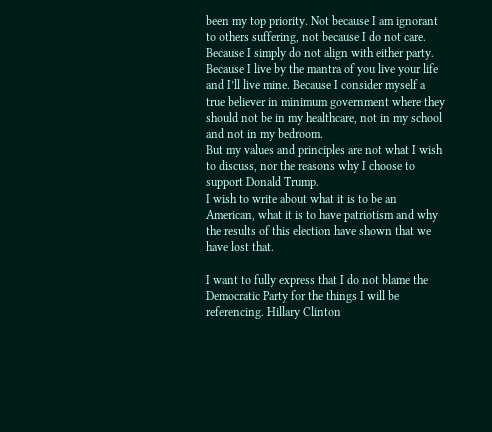been my top priority. Not because I am ignorant to others suffering, not because I do not care. Because I simply do not align with either party. Because I live by the mantra of you live your life and I’ll live mine. Because I consider myself a true believer in minimum government where they should not be in my healthcare, not in my school and not in my bedroom.
But my values and principles are not what I wish to discuss, nor the reasons why I choose to support Donald Trump.
I wish to write about what it is to be an American, what it is to have patriotism and why the results of this election have shown that we have lost that.

I want to fully express that I do not blame the Democratic Party for the things I will be referencing. Hillary Clinton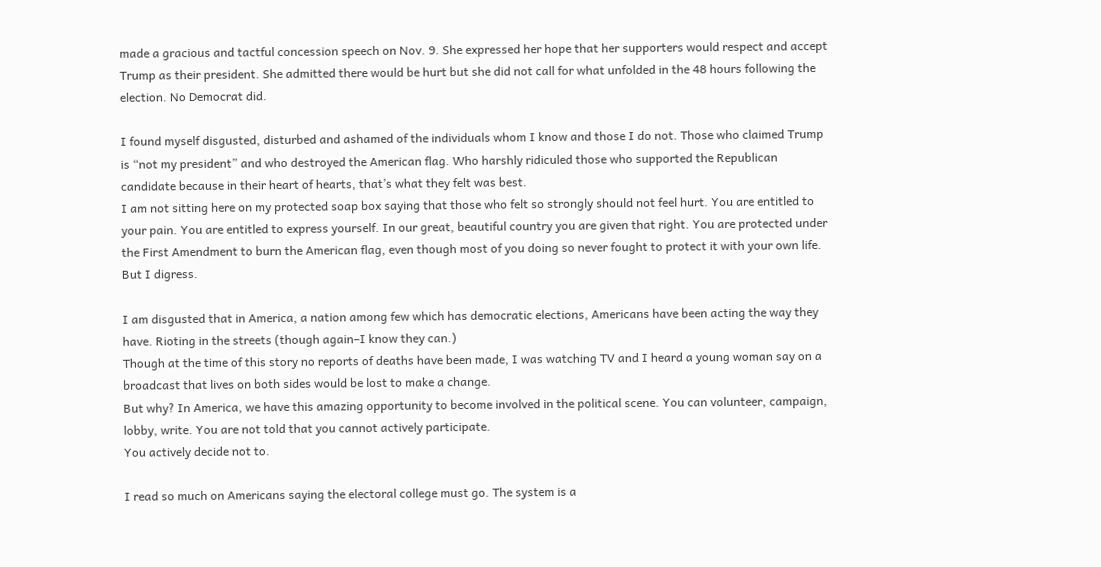made a gracious and tactful concession speech on Nov. 9. She expressed her hope that her supporters would respect and accept Trump as their president. She admitted there would be hurt but she did not call for what unfolded in the 48 hours following the election. No Democrat did.

I found myself disgusted, disturbed and ashamed of the individuals whom I know and those I do not. Those who claimed Trump is “not my president” and who destroyed the American flag. Who harshly ridiculed those who supported the Republican candidate because in their heart of hearts, that’s what they felt was best.
I am not sitting here on my protected soap box saying that those who felt so strongly should not feel hurt. You are entitled to your pain. You are entitled to express yourself. In our great, beautiful country you are given that right. You are protected under the First Amendment to burn the American flag, even though most of you doing so never fought to protect it with your own life. But I digress.

I am disgusted that in America, a nation among few which has democratic elections, Americans have been acting the way they have. Rioting in the streets (though again–I know they can.)
Though at the time of this story no reports of deaths have been made, I was watching TV and I heard a young woman say on a broadcast that lives on both sides would be lost to make a change.
But why? In America, we have this amazing opportunity to become involved in the political scene. You can volunteer, campaign, lobby, write. You are not told that you cannot actively participate.
You actively decide not to.

I read so much on Americans saying the electoral college must go. The system is a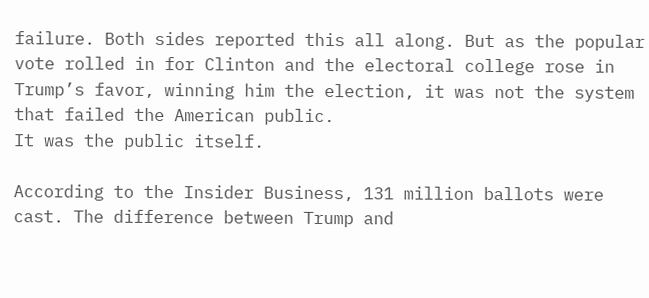failure. Both sides reported this all along. But as the popular vote rolled in for Clinton and the electoral college rose in Trump’s favor, winning him the election, it was not the system that failed the American public.
It was the public itself.

According to the Insider Business, 131 million ballots were cast. The difference between Trump and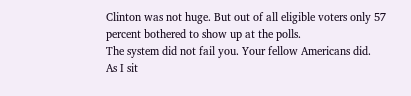Clinton was not huge. But out of all eligible voters only 57 percent bothered to show up at the polls.
The system did not fail you. Your fellow Americans did.
As I sit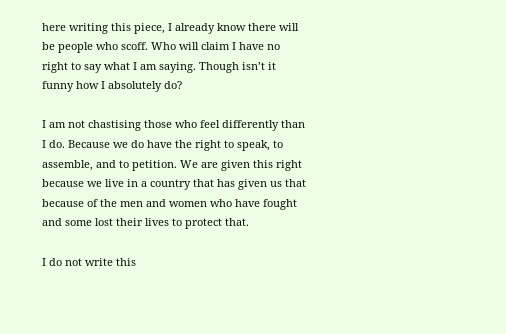here writing this piece, I already know there will be people who scoff. Who will claim I have no right to say what I am saying. Though isn’t it funny how I absolutely do?

I am not chastising those who feel differently than I do. Because we do have the right to speak, to assemble, and to petition. We are given this right because we live in a country that has given us that because of the men and women who have fought and some lost their lives to protect that.

I do not write this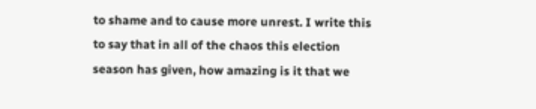to shame and to cause more unrest. I write this to say that in all of the chaos this election season has given, how amazing is it that we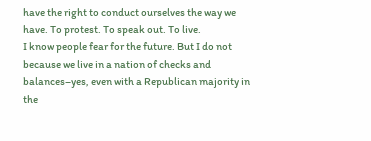have the right to conduct ourselves the way we have. To protest. To speak out. To live.
I know people fear for the future. But I do not because we live in a nation of checks and balances–yes, even with a Republican majority in the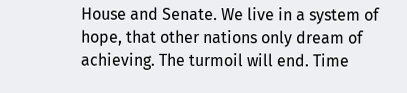House and Senate. We live in a system of hope, that other nations only dream of achieving. The turmoil will end. Time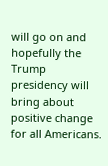will go on and hopefully the Trump presidency will bring about positive change for all Americans.